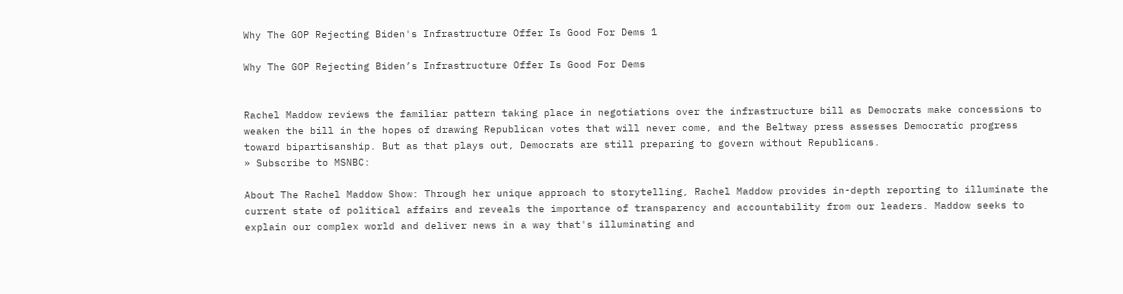Why The GOP Rejecting Biden's Infrastructure Offer Is Good For Dems 1

Why The GOP Rejecting Biden’s Infrastructure Offer Is Good For Dems


Rachel Maddow reviews the familiar pattern taking place in negotiations over the infrastructure bill as Democrats make concessions to weaken the bill in the hopes of drawing Republican votes that will never come, and the Beltway press assesses Democratic progress toward bipartisanship. But as that plays out, Democrats are still preparing to govern without Republicans.
» Subscribe to MSNBC:

About The Rachel Maddow Show: Through her unique approach to storytelling, Rachel Maddow provides in-depth reporting to illuminate the current state of political affairs and reveals the importance of transparency and accountability from our leaders. Maddow seeks to explain our complex world and deliver news in a way that's illuminating and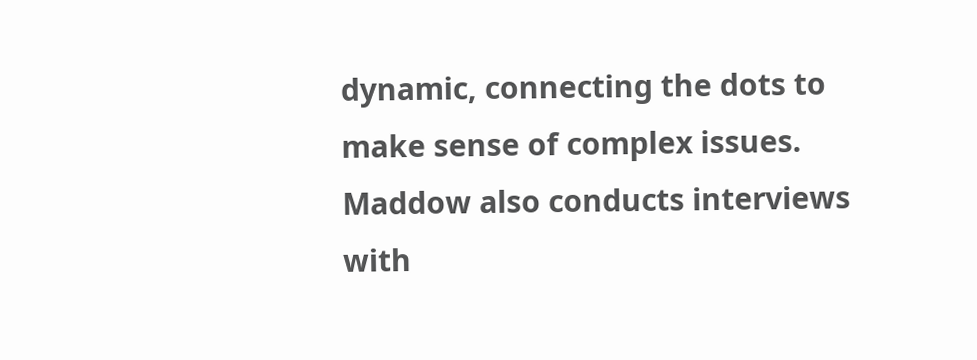dynamic, connecting the dots to make sense of complex issues. Maddow also conducts interviews with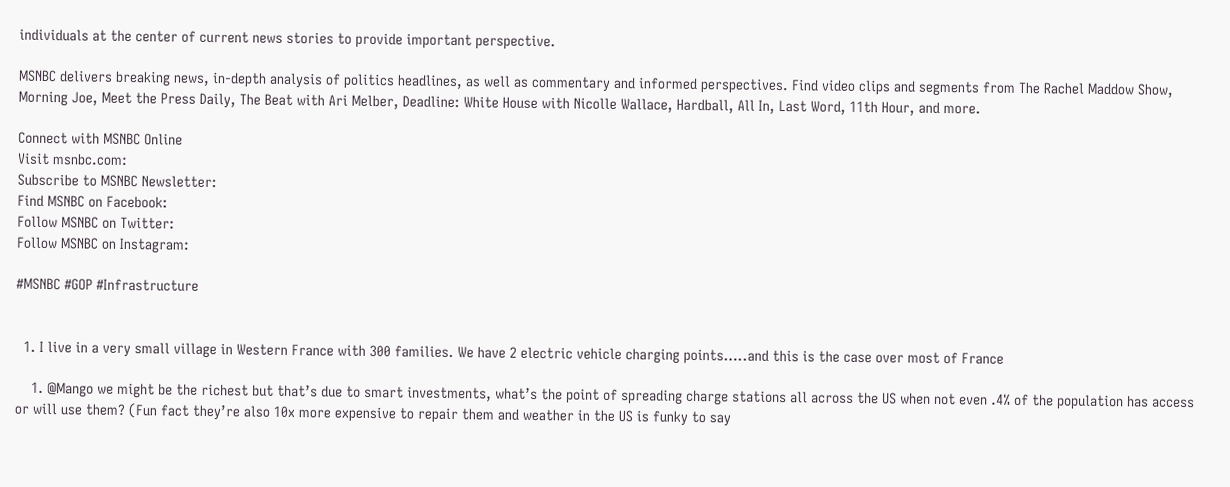individuals at the center of current news stories to provide important perspective.

MSNBC delivers breaking news, in-depth analysis of politics headlines, as well as commentary and informed perspectives. Find video clips and segments from The Rachel Maddow Show, Morning Joe, Meet the Press Daily, The Beat with Ari Melber, Deadline: White House with Nicolle Wallace, Hardball, All In, Last Word, 11th Hour, and more.

Connect with MSNBC Online
Visit msnbc.com:
Subscribe to MSNBC Newsletter:
Find MSNBC on Facebook:
Follow MSNBC on Twitter:
Follow MSNBC on Instagram:

#MSNBC #GOP #Infrastructure


  1. I live in a very small village in Western France with 300 families. We have 2 electric vehicle charging points…..and this is the case over most of France

    1. @Mango we might be the richest but that’s due to smart investments, what’s the point of spreading charge stations all across the US when not even .4% of the population has access or will use them? (Fun fact they’re also 10x more expensive to repair them and weather in the US is funky to say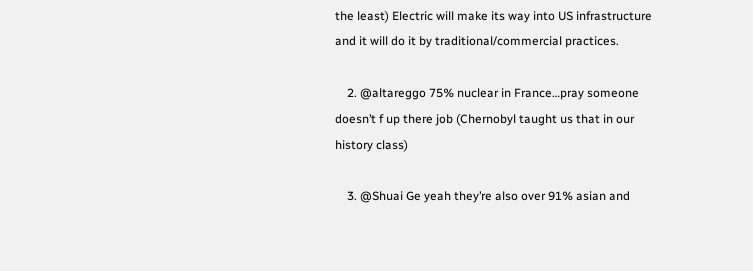the least) Electric will make its way into US infrastructure and it will do it by traditional/commercial practices.

    2. @altareggo 75% nuclear in France…pray someone doesn’t f up there job (Chernobyl taught us that in our history class)

    3. @Shuai Ge yeah they’re also over 91% asian and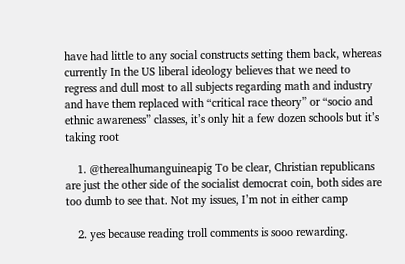have had little to any social constructs setting them back, whereas currently In the US liberal ideology believes that we need to regress and dull most to all subjects regarding math and industry and have them replaced with “critical race theory” or “socio and ethnic awareness” classes, it’s only hit a few dozen schools but it’s taking root

    1. @therealhumanguineapig To be clear, Christian republicans are just the other side of the socialist democrat coin, both sides are too dumb to see that. Not my issues, I’m not in either camp

    2. yes because reading troll comments is sooo rewarding.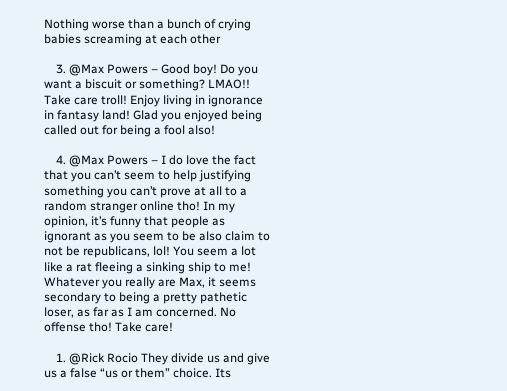Nothing worse than a bunch of crying babies screaming at each other

    3. @Max Powers – Good boy! Do you want a biscuit or something? LMAO!! Take care troll! Enjoy living in ignorance in fantasy land! Glad you enjoyed being called out for being a fool also!

    4. @Max Powers – I do love the fact that you can’t seem to help justifying something you can’t prove at all to a random stranger online tho! In my opinion, it’s funny that people as ignorant as you seem to be also claim to not be republicans, lol! You seem a lot like a rat fleeing a sinking ship to me! Whatever you really are Max, it seems secondary to being a pretty pathetic loser, as far as I am concerned. No offense tho! Take care!

    1. @Rick Rocio They divide us and give us a false “us or them” choice. Its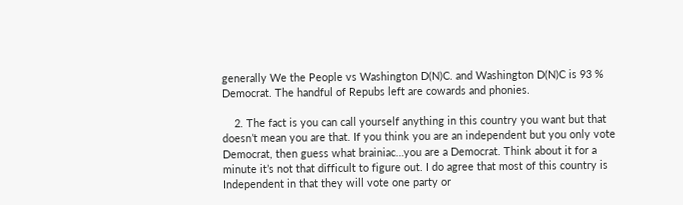generally We the People vs Washington D(N)C. and Washington D(N)C is 93 % Democrat. The handful of Repubs left are cowards and phonies.

    2. The fact is you can call yourself anything in this country you want but that doesn’t mean you are that. If you think you are an independent but you only vote Democrat, then guess what brainiac…you are a Democrat. Think about it for a minute it’s not that difficult to figure out. I do agree that most of this country is Independent in that they will vote one party or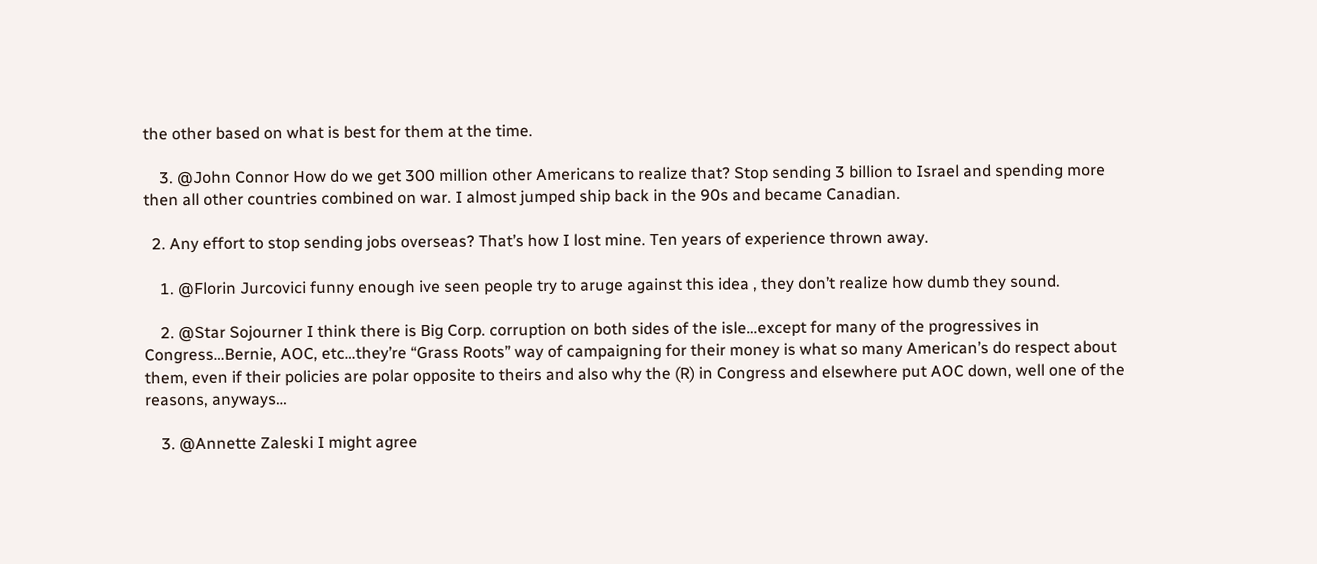the other based on what is best for them at the time.

    3. @John Connor How do we get 300 million other Americans to realize that? Stop sending 3 billion to Israel and spending more then all other countries combined on war. I almost jumped ship back in the 90s and became Canadian.

  2. Any effort to stop sending jobs overseas? That’s how I lost mine. Ten years of experience thrown away.

    1. @Florin Jurcovici funny enough ive seen people try to aruge against this idea , they don’t realize how dumb they sound.

    2. @Star Sojourner I think there is Big Corp. corruption on both sides of the isle…except for many of the progressives in Congress…Bernie, AOC, etc…they’re “Grass Roots” way of campaigning for their money is what so many American’s do respect about them, even if their policies are polar opposite to theirs and also why the (R) in Congress and elsewhere put AOC down, well one of the reasons, anyways…

    3. @Annette Zaleski I might agree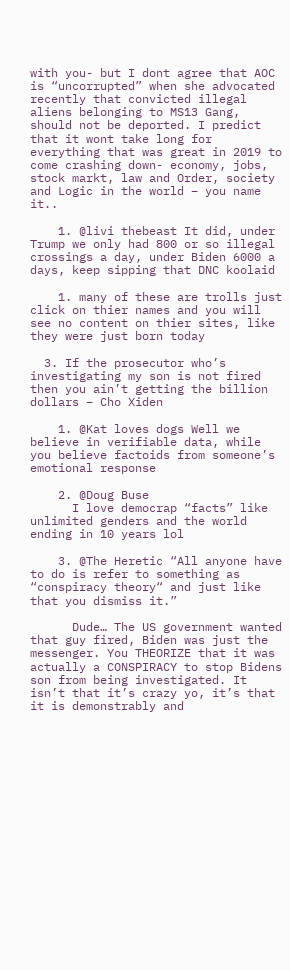with you- but I dont agree that AOC is “uncorrupted” when she advocated recently that convicted illegal aliens belonging to MS13 Gang, should not be deported. I predict that it wont take long for everything that was great in 2019 to come crashing down- economy, jobs, stock markt, law and Order, society and Logic in the world – you name it..

    1. @livi thebeast It did, under Trump we only had 800 or so illegal crossings a day, under Biden 6000 a days, keep sipping that DNC koolaid

    1. many of these are trolls just click on thier names and you will see no content on thier sites, like they were just born today

  3. If the prosecutor who’s investigating my son is not fired then you ain’t getting the billion dollars – Cho Xiden

    1. @Kat loves dogs Well we believe in verifiable data, while you believe factoids from someone’s emotional response

    2. @Doug Buse
      I love democrap “facts” like unlimited genders and the world ending in 10 years lol

    3. @The Heretic “All anyone have to do is refer to something as “conspiracy theory“ and just like that you dismiss it.”

      Dude… The US government wanted that guy fired, Biden was just the messenger. You THEORIZE that it was actually a CONSPIRACY to stop Bidens son from being investigated. It isn’t that it’s crazy yo, it’s that it is demonstrably and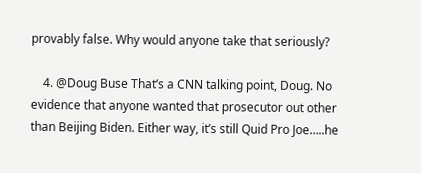provably false. Why would anyone take that seriously?

    4. @Doug Buse That’s a CNN talking point, Doug. No evidence that anyone wanted that prosecutor out other than Beijing Biden. Either way, it’s still Quid Pro Joe…..he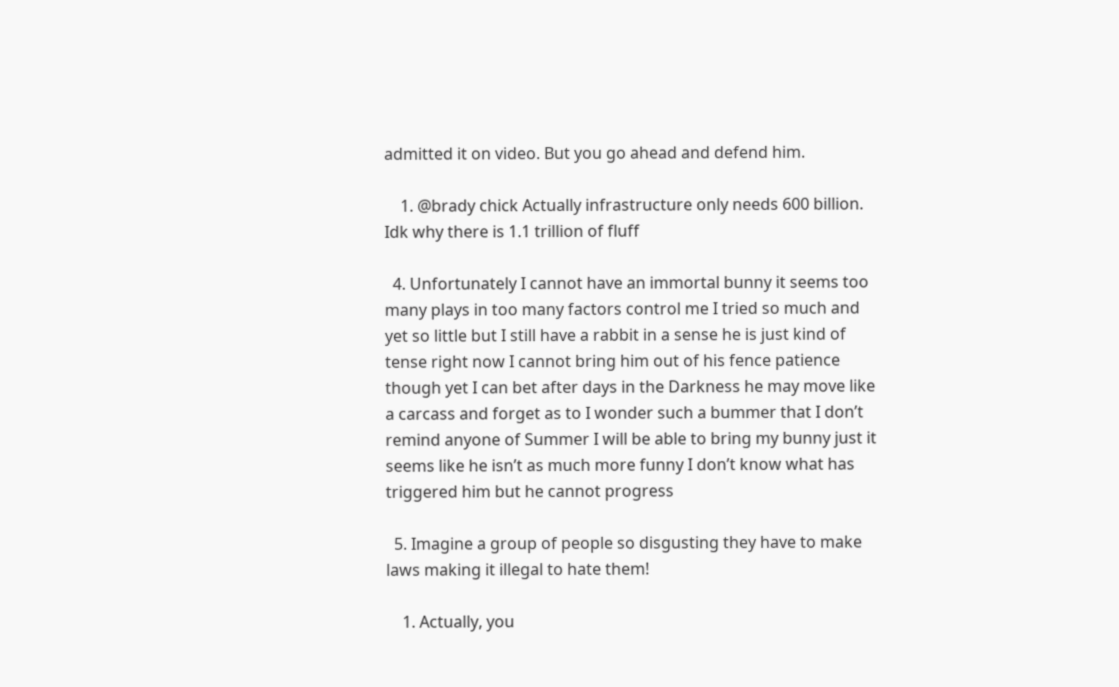admitted it on video. But you go ahead and defend him.

    1. @brady chick Actually infrastructure only needs 600 billion. Idk why there is 1.1 trillion of fluff

  4. Unfortunately I cannot have an immortal bunny it seems too many plays in too many factors control me I tried so much and yet so little but I still have a rabbit in a sense he is just kind of tense right now I cannot bring him out of his fence patience though yet I can bet after days in the Darkness he may move like a carcass and forget as to I wonder such a bummer that I don’t remind anyone of Summer I will be able to bring my bunny just it seems like he isn’t as much more funny I don’t know what has triggered him but he cannot progress

  5. Imagine a group of people so disgusting they have to make laws making it illegal to hate them!

    1. Actually, you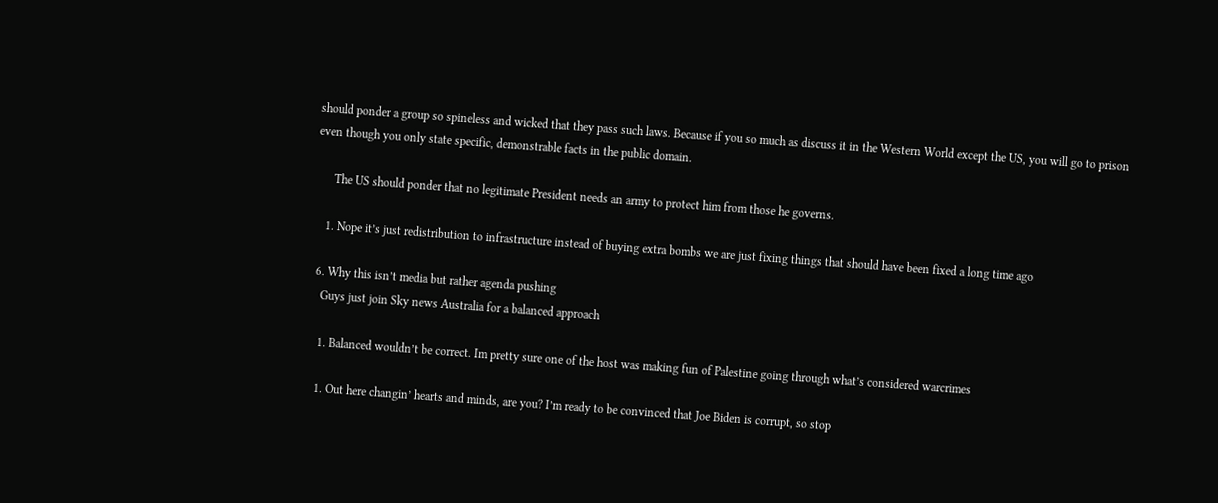should ponder a group so spineless and wicked that they pass such laws. Because if you so much as discuss it in the Western World except the US, you will go to prison even though you only state specific, demonstrable facts in the public domain.

      The US should ponder that no legitimate President needs an army to protect him from those he governs.

    1. Nope it’s just redistribution to infrastructure instead of buying extra bombs we are just fixing things that should have been fixed a long time ago

  6. Why this isn’t media but rather agenda pushing
    Guys just join Sky news Australia for a balanced approach

    1. Balanced wouldn’t be correct. Im pretty sure one of the host was making fun of Palestine going through what’s considered warcrimes

    1. Out here changin’ hearts and minds, are you? I’m ready to be convinced that Joe Biden is corrupt, so stop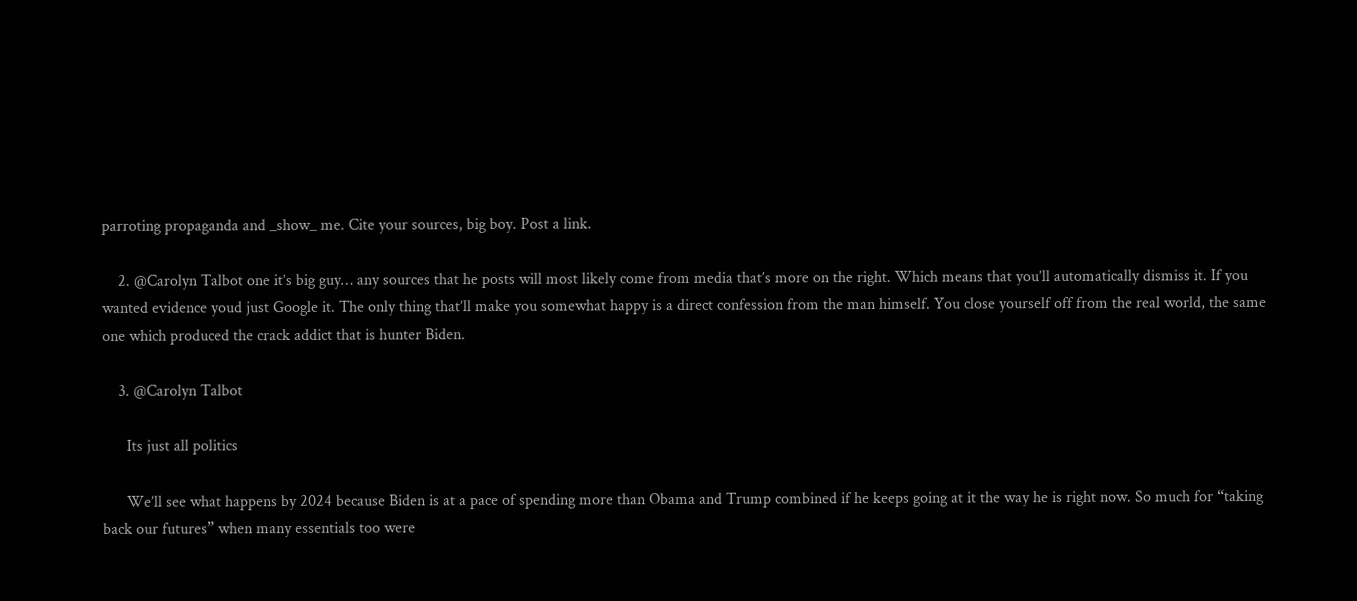parroting propaganda and _show_ me. Cite your sources, big boy. Post a link.

    2. @Carolyn Talbot one it’s big guy… any sources that he posts will most likely come from media that’s more on the right. Which means that you’ll automatically dismiss it. If you wanted evidence youd just Google it. The only thing that’ll make you somewhat happy is a direct confession from the man himself. You close yourself off from the real world, the same one which produced the crack addict that is hunter Biden.

    3. @Carolyn Talbot

      Its just all politics

      We’ll see what happens by 2024 because Biden is at a pace of spending more than Obama and Trump combined if he keeps going at it the way he is right now. So much for “taking back our futures” when many essentials too were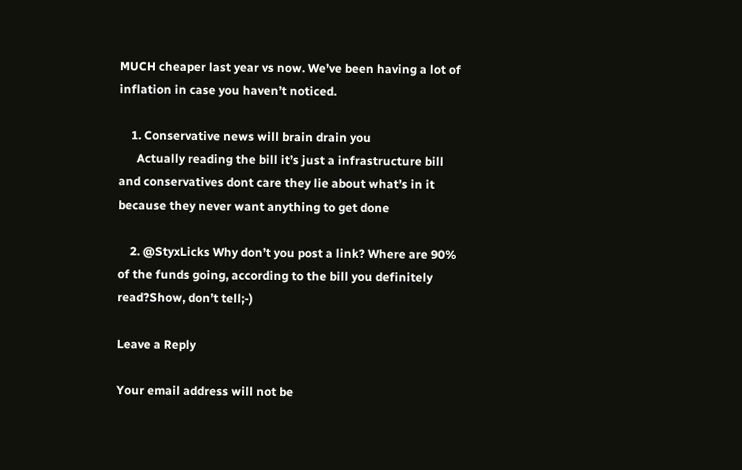MUCH cheaper last year vs now. We’ve been having a lot of inflation in case you haven’t noticed.

    1. Conservative news will brain drain you
      Actually reading the bill it’s just a infrastructure bill and conservatives dont care they lie about what’s in it because they never want anything to get done

    2. @StyxLicks Why don’t you post a link? Where are 90% of the funds going, according to the bill you definitely read?Show, don’t tell;-)

Leave a Reply

Your email address will not be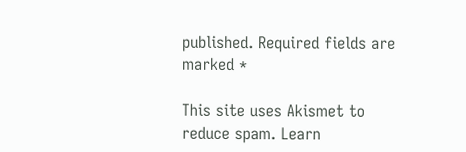published. Required fields are marked *

This site uses Akismet to reduce spam. Learn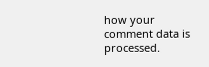how your comment data is processed.